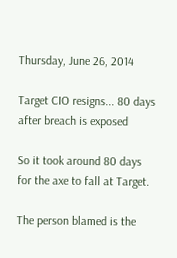Thursday, June 26, 2014

Target CIO resigns... 80 days after breach is exposed

So it took around 80 days for the axe to fall at Target.

The person blamed is the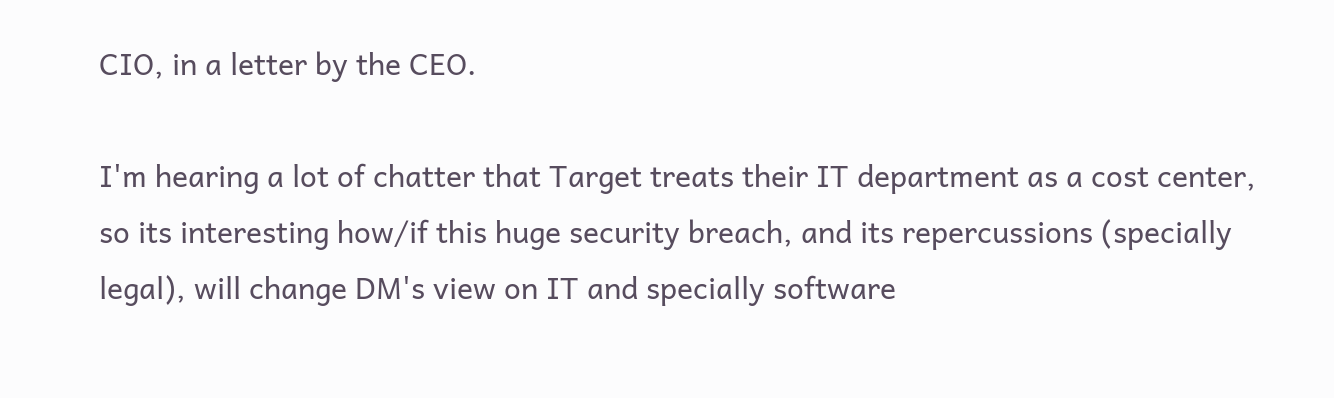CIO, in a letter by the CEO.

I'm hearing a lot of chatter that Target treats their IT department as a cost center, so its interesting how/if this huge security breach, and its repercussions (specially legal), will change DM's view on IT and specially software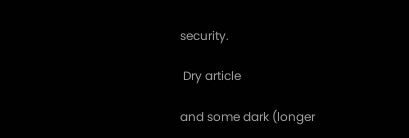security.

 Dry article

and some dark (longer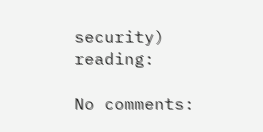security) reading:

No comments: